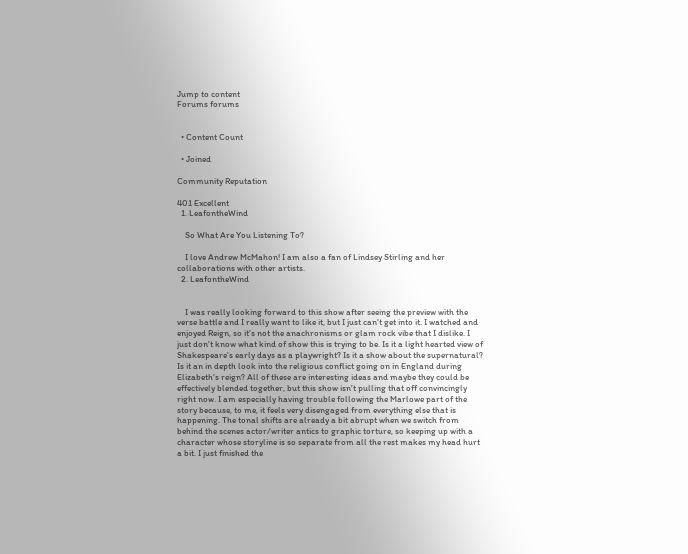Jump to content
Forums forums


  • Content Count

  • Joined

Community Reputation

401 Excellent
  1. LeafontheWind

    So What Are You Listening To?

    I love Andrew McMahon! I am also a fan of Lindsey Stirling and her collaborations with other artists.
  2. LeafontheWind


    I was really looking forward to this show after seeing the preview with the verse battle and I really want to like it, but I just can't get into it. I watched and enjoyed Reign, so it's not the anachronisms or glam rock vibe that I dislike. I just don't know what kind of show this is trying to be. Is it a light hearted view of Shakespeare's early days as a playwright? Is it a show about the supernatural? Is it an in depth look into the religious conflict going on in England during Elizabeth's reign? All of these are interesting ideas and maybe they could be effectively blended together, but this show isn't pulling that off convincingly right now. I am especially having trouble following the Marlowe part of the story because, to me, it feels very disengaged from everything else that is happening. The tonal shifts are already a bit abrupt when we switch from behind the scenes actor/writer antics to graphic torture, so keeping up with a character whose storyline is so separate from all the rest makes my head hurt a bit. I just finished the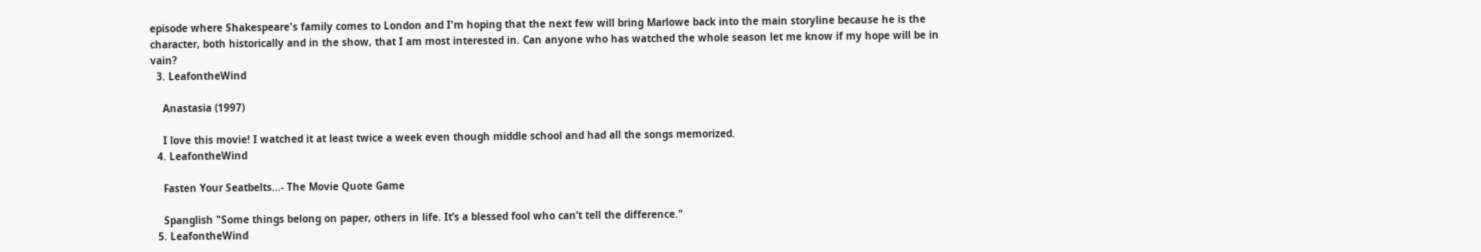episode where Shakespeare's family comes to London and I'm hoping that the next few will bring Marlowe back into the main storyline because he is the character, both historically and in the show, that I am most interested in. Can anyone who has watched the whole season let me know if my hope will be in vain?
  3. LeafontheWind

    Anastasia (1997)

    I love this movie! I watched it at least twice a week even though middle school and had all the songs memorized.
  4. LeafontheWind

    Fasten Your Seatbelts...- The Movie Quote Game

    Spanglish "Some things belong on paper, others in life. It’s a blessed fool who can’t tell the difference."
  5. LeafontheWind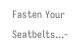Fasten Your Seatbelts...-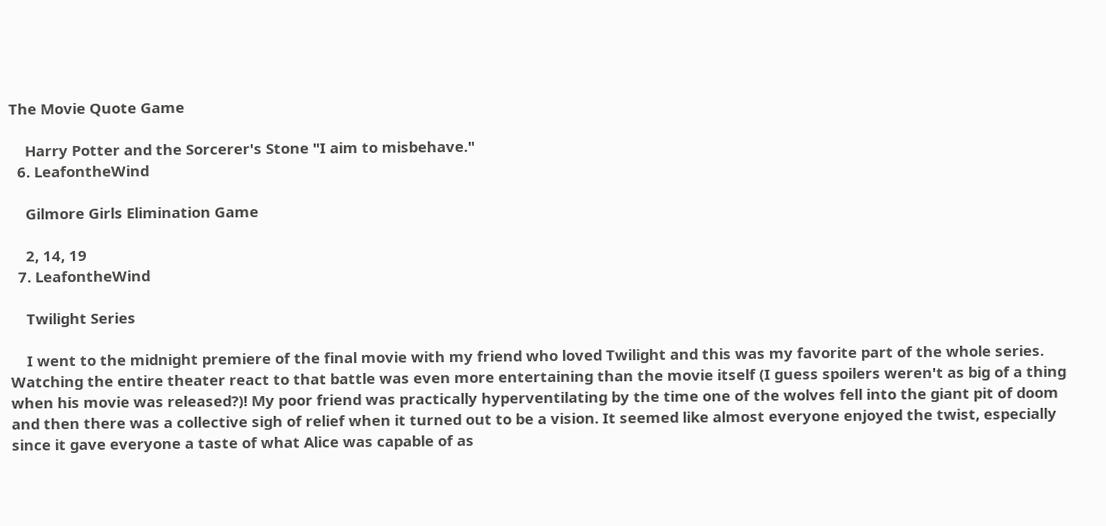The Movie Quote Game

    Harry Potter and the Sorcerer's Stone "I aim to misbehave."
  6. LeafontheWind

    Gilmore Girls Elimination Game

    2, 14, 19
  7. LeafontheWind

    Twilight Series

    I went to the midnight premiere of the final movie with my friend who loved Twilight and this was my favorite part of the whole series. Watching the entire theater react to that battle was even more entertaining than the movie itself (I guess spoilers weren't as big of a thing when his movie was released?)! My poor friend was practically hyperventilating by the time one of the wolves fell into the giant pit of doom and then there was a collective sigh of relief when it turned out to be a vision. It seemed like almost everyone enjoyed the twist, especially since it gave everyone a taste of what Alice was capable of as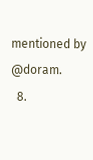mentioned by @doram.
  8.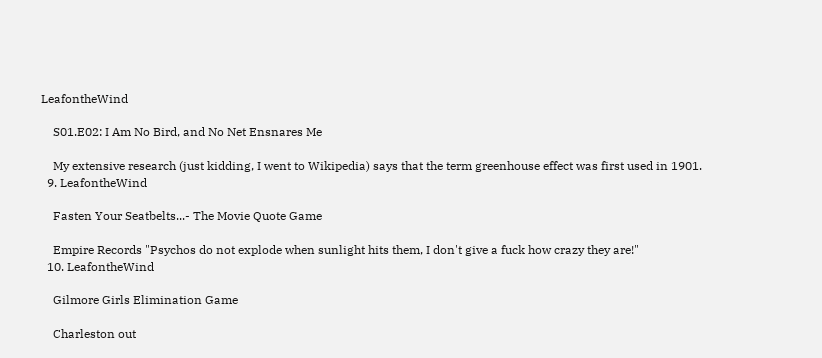LeafontheWind

    S01.E02: I Am No Bird, and No Net Ensnares Me

    My extensive research (just kidding, I went to Wikipedia) says that the term greenhouse effect was first used in 1901.
  9. LeafontheWind

    Fasten Your Seatbelts...- The Movie Quote Game

    Empire Records "Psychos do not explode when sunlight hits them, I don't give a fuck how crazy they are!"
  10. LeafontheWind

    Gilmore Girls Elimination Game

    Charleston out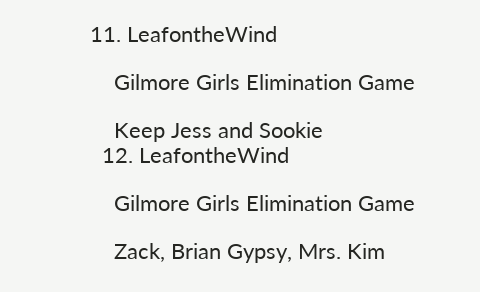11. LeafontheWind

    Gilmore Girls Elimination Game

    Keep Jess and Sookie
  12. LeafontheWind

    Gilmore Girls Elimination Game

    Zack, Brian Gypsy, Mrs. Kim